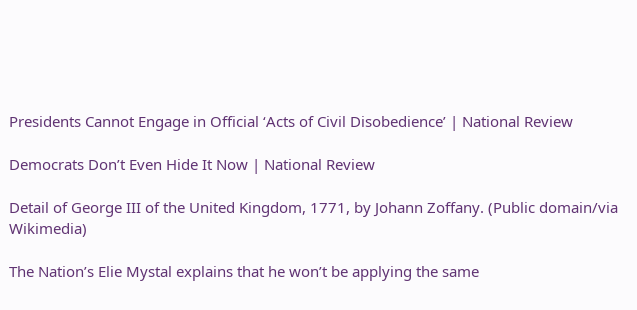Presidents Cannot Engage in Official ‘Acts of Civil Disobedience’ | National Review

Democrats Don’t Even Hide It Now | National Review

Detail of George III of the United Kingdom, 1771, by Johann Zoffany. (Public domain/via Wikimedia)

The Nation’s Elie Mystal explains that he won’t be applying the same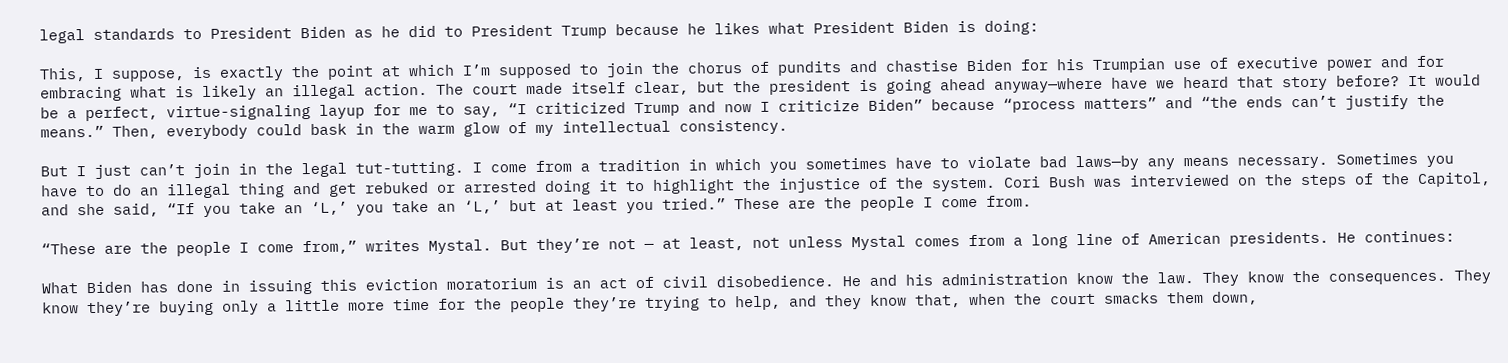legal standards to President Biden as he did to President Trump because he likes what President Biden is doing:

This, I suppose, is exactly the point at which I’m supposed to join the chorus of pundits and chastise Biden for his Trumpian use of executive power and for embracing what is likely an illegal action. The court made itself clear, but the president is going ahead anyway—where have we heard that story before? It would be a perfect, virtue-signaling layup for me to say, “I criticized Trump and now I criticize Biden” because “process matters” and “the ends can’t justify the means.” Then, everybody could bask in the warm glow of my intellectual consistency.

But I just can’t join in the legal tut-tutting. I come from a tradition in which you sometimes have to violate bad laws—by any means necessary. Sometimes you have to do an illegal thing and get rebuked or arrested doing it to highlight the injustice of the system. Cori Bush was interviewed on the steps of the Capitol, and she said, “If you take an ‘L,’ you take an ‘L,’ but at least you tried.” These are the people I come from.

“These are the people I come from,” writes Mystal. But they’re not — at least, not unless Mystal comes from a long line of American presidents. He continues:

What Biden has done in issuing this eviction moratorium is an act of civil disobedience. He and his administration know the law. They know the consequences. They know they’re buying only a little more time for the people they’re trying to help, and they know that, when the court smacks them down,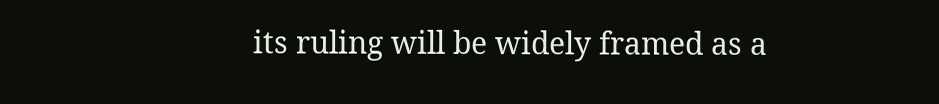its ruling will be widely framed as a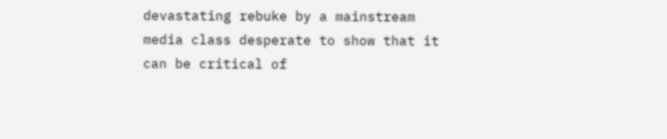devastating rebuke by a mainstream media class desperate to show that it can be critical of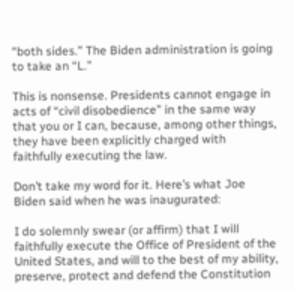“both sides.” The Biden administration is going to take an “L.”

This is nonsense. Presidents cannot engage in acts of “civil disobedience” in the same way that you or I can, because, among other things, they have been explicitly charged with faithfully executing the law.

Don’t take my word for it. Here’s what Joe Biden said when he was inaugurated:

I do solemnly swear (or affirm) that I will faithfully execute the Office of President of the United States, and will to the best of my ability, preserve, protect and defend the Constitution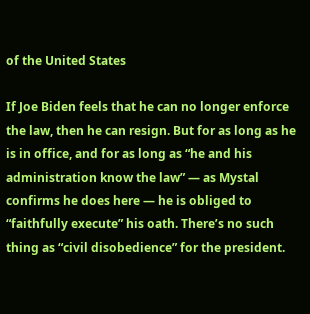of the United States

If Joe Biden feels that he can no longer enforce the law, then he can resign. But for as long as he is in office, and for as long as “he and his administration know the law” — as Mystal confirms he does here — he is obliged to “faithfully execute” his oath. There’s no such thing as “civil disobedience” for the president.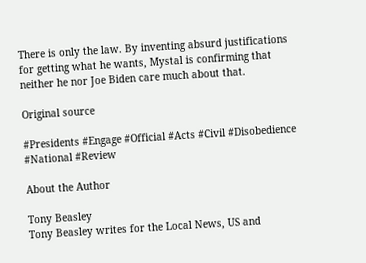There is only the law. By inventing absurd justifications for getting what he wants, Mystal is confirming that neither he nor Joe Biden care much about that.

Original source

#Presidents #Engage #Official #Acts #Civil #Disobedience #National #Review

About the Author

Tony Beasley
Tony Beasley writes for the Local News, US and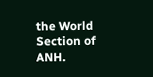the World Section of ANH.